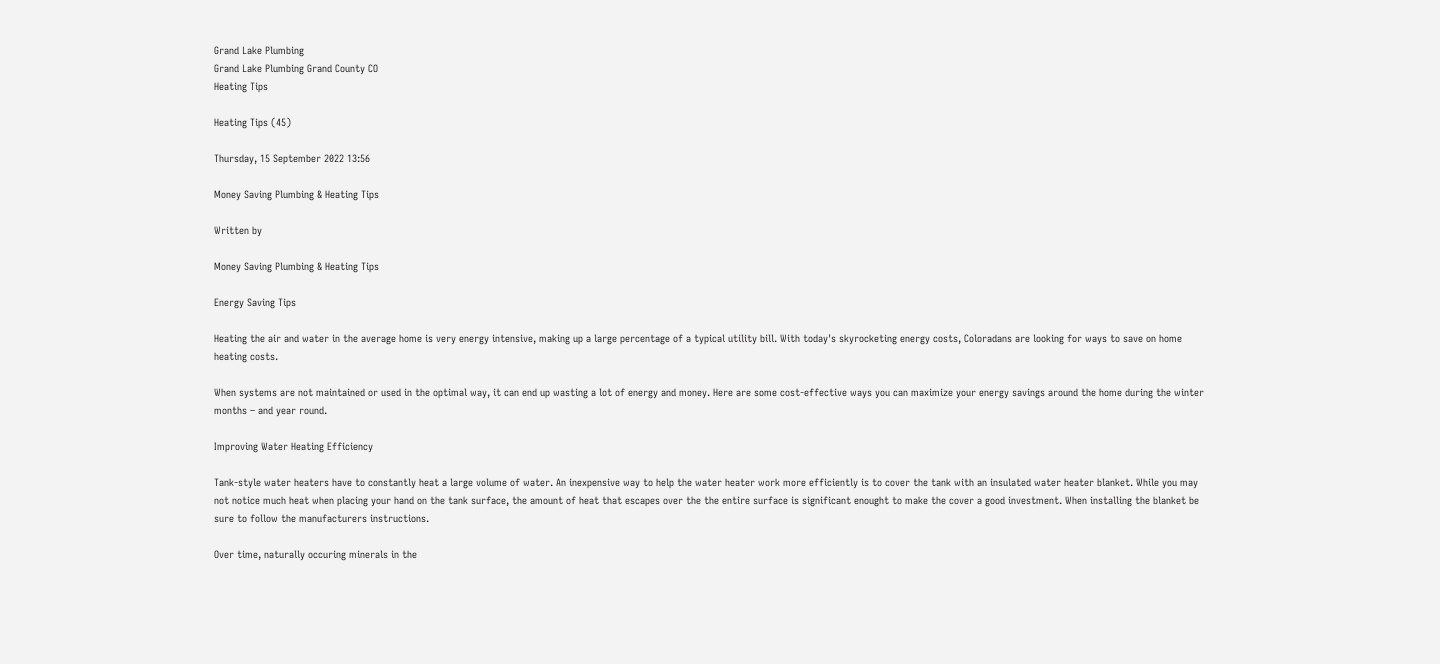Grand Lake Plumbing
Grand Lake Plumbing Grand County CO
Heating Tips

Heating Tips (45)

Thursday, 15 September 2022 13:56

Money Saving Plumbing & Heating Tips

Written by

Money Saving Plumbing & Heating Tips

Energy Saving Tips

Heating the air and water in the average home is very energy intensive, making up a large percentage of a typical utility bill. With today's skyrocketing energy costs, Coloradans are looking for ways to save on home heating costs.

When systems are not maintained or used in the optimal way, it can end up wasting a lot of energy and money. Here are some cost-effective ways you can maximize your energy savings around the home during the winter months – and year round.

Improving Water Heating Efficiency

Tank-style water heaters have to constantly heat a large volume of water. An inexpensive way to help the water heater work more efficiently is to cover the tank with an insulated water heater blanket. While you may not notice much heat when placing your hand on the tank surface, the amount of heat that escapes over the the entire surface is significant enought to make the cover a good investment. When installing the blanket be sure to follow the manufacturers instructions.

Over time, naturally occuring minerals in the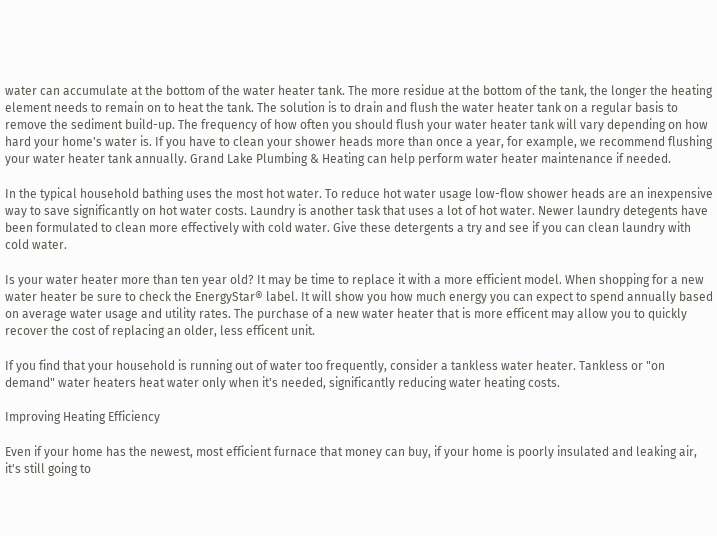water can accumulate at the bottom of the water heater tank. The more residue at the bottom of the tank, the longer the heating element needs to remain on to heat the tank. The solution is to drain and flush the water heater tank on a regular basis to remove the sediment build-up. The frequency of how often you should flush your water heater tank will vary depending on how hard your home's water is. If you have to clean your shower heads more than once a year, for example, we recommend flushing your water heater tank annually. Grand Lake Plumbing & Heating can help perform water heater maintenance if needed.

In the typical household bathing uses the most hot water. To reduce hot water usage low-flow shower heads are an inexpensive way to save significantly on hot water costs. Laundry is another task that uses a lot of hot water. Newer laundry detegents have been formulated to clean more effectively with cold water. Give these detergents a try and see if you can clean laundry with cold water.

Is your water heater more than ten year old? It may be time to replace it with a more efficient model. When shopping for a new water heater be sure to check the EnergyStar® label. It will show you how much energy you can expect to spend annually based on average water usage and utility rates. The purchase of a new water heater that is more efficent may allow you to quickly recover the cost of replacing an older, less efficent unit.

If you find that your household is running out of water too frequently, consider a tankless water heater. Tankless or "on demand" water heaters heat water only when it's needed, significantly reducing water heating costs.

Improving Heating Efficiency

Even if your home has the newest, most efficient furnace that money can buy, if your home is poorly insulated and leaking air, it's still going to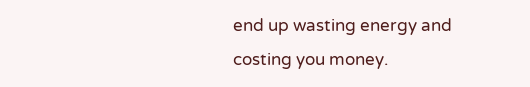end up wasting energy and costing you money.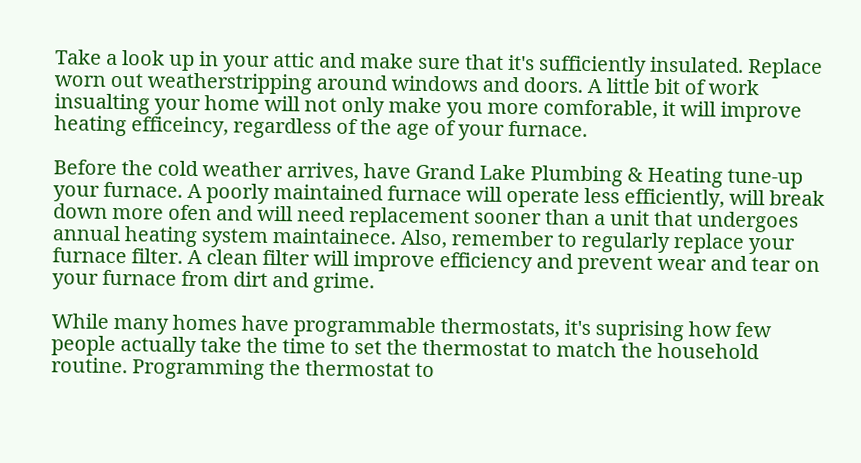Take a look up in your attic and make sure that it's sufficiently insulated. Replace worn out weatherstripping around windows and doors. A little bit of work insualting your home will not only make you more comforable, it will improve heating efficeincy, regardless of the age of your furnace.

Before the cold weather arrives, have Grand Lake Plumbing & Heating tune-up your furnace. A poorly maintained furnace will operate less efficiently, will break down more ofen and will need replacement sooner than a unit that undergoes annual heating system maintainece. Also, remember to regularly replace your furnace filter. A clean filter will improve efficiency and prevent wear and tear on your furnace from dirt and grime.

While many homes have programmable thermostats, it's suprising how few people actually take the time to set the thermostat to match the household routine. Programming the thermostat to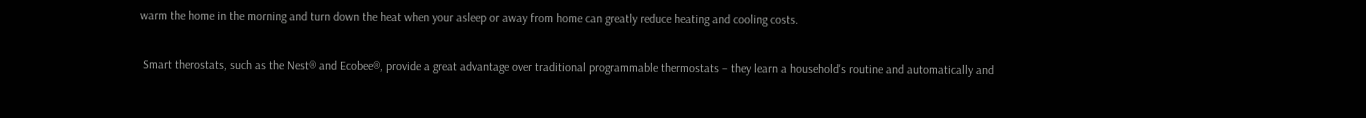warm the home in the morning and turn down the heat when your asleep or away from home can greatly reduce heating and cooling costs.

 Smart therostats, such as the Nest® and Ecobee®, provide a great advantage over traditional programmable thermostats – they learn a household's routine and automatically and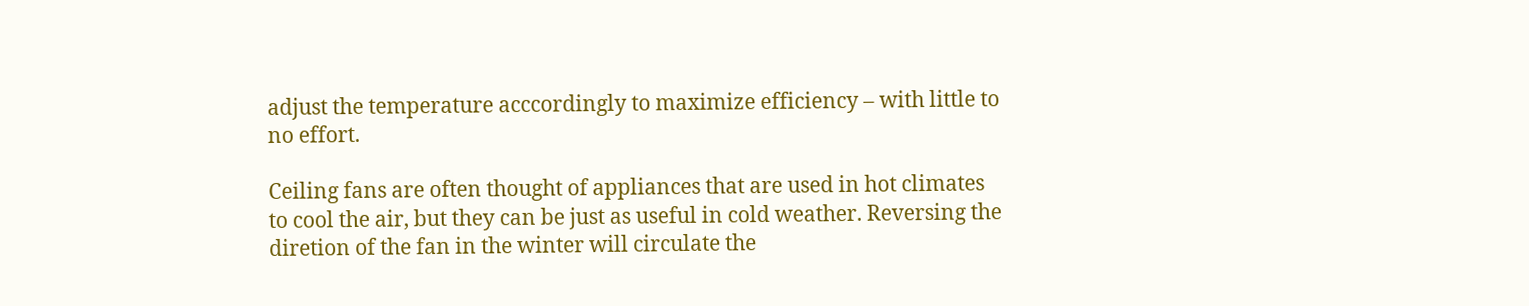adjust the temperature acccordingly to maximize efficiency – with little to no effort.

Ceiling fans are often thought of appliances that are used in hot climates to cool the air, but they can be just as useful in cold weather. Reversing the diretion of the fan in the winter will circulate the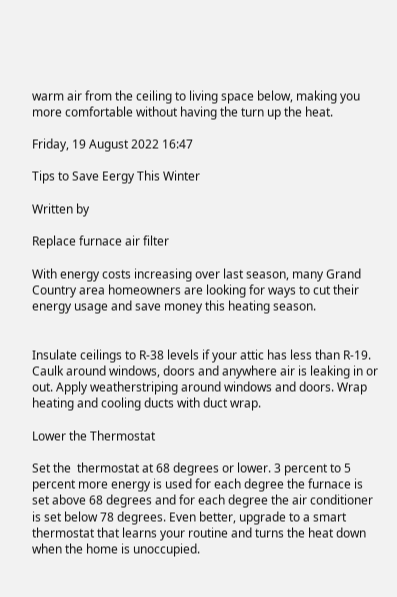warm air from the ceiling to living space below, making you more comfortable without having the turn up the heat.

Friday, 19 August 2022 16:47

Tips to Save Eergy This Winter

Written by

Replace furnace air filter

With energy costs increasing over last season, many Grand Country area homeowners are looking for ways to cut their energy usage and save money this heating season.


Insulate ceilings to R-38 levels if your attic has less than R-19. Caulk around windows, doors and anywhere air is leaking in or out. Apply weatherstriping around windows and doors. Wrap heating and cooling ducts with duct wrap.

Lower the Thermostat

Set the  thermostat at 68 degrees or lower. 3 percent to 5 percent more energy is used for each degree the furnace is set above 68 degrees and for each degree the air conditioner is set below 78 degrees. Even better, upgrade to a smart thermostat that learns your routine and turns the heat down when the home is unoccupied.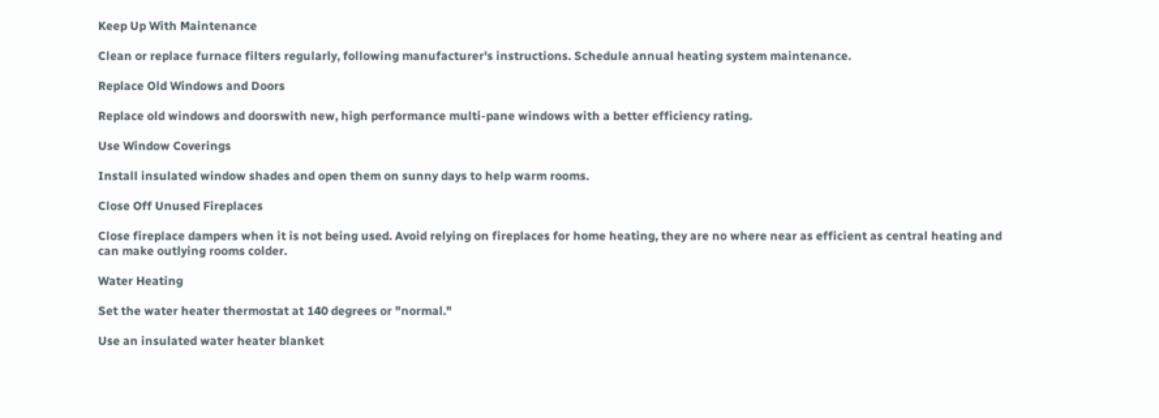Keep Up With Maintenance

Clean or replace furnace filters regularly, following manufacturer's instructions. Schedule annual heating system maintenance.

Replace Old Windows and Doors

Replace old windows and doorswith new, high performance multi-pane windows with a better efficiency rating.

Use Window Coverings

Install insulated window shades and open them on sunny days to help warm rooms.

Close Off Unused Fireplaces

Close fireplace dampers when it is not being used. Avoid relying on fireplaces for home heating, they are no where near as efficient as central heating and can make outlying rooms colder.

Water Heating

Set the water heater thermostat at 140 degrees or "normal."

Use an insulated water heater blanket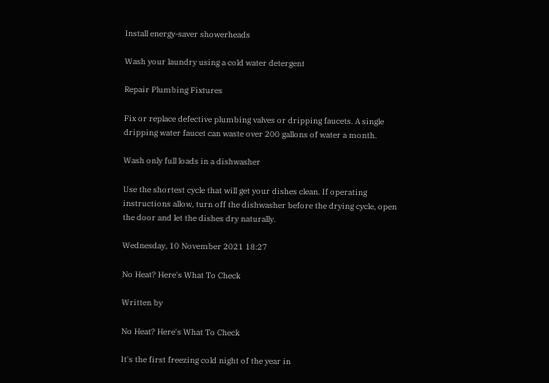Install energy-saver showerheads

Wash your laundry using a cold water detergent

Repair Plumbing Fixtures

Fix or replace defective plumbing valves or dripping faucets. A single dripping water faucet can waste over 200 gallons of water a month.

Wash only full loads in a dishwasher

Use the shortest cycle that will get your dishes clean. If operating instructions allow, turn off the dishwasher before the drying cycle, open the door and let the dishes dry naturally.

Wednesday, 10 November 2021 18:27

No Heat? Here's What To Check

Written by

No Heat? Here's What To Check

It's the first freezing cold night of the year in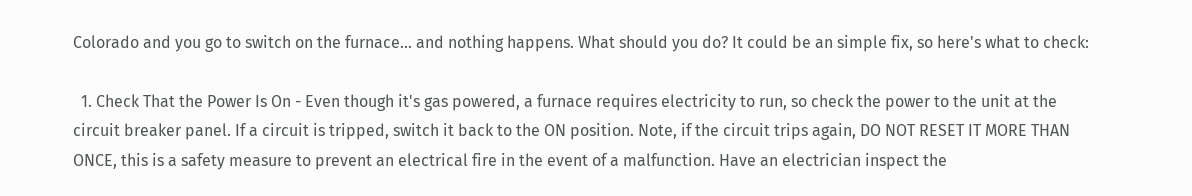Colorado and you go to switch on the furnace... and nothing happens. What should you do? It could be an simple fix, so here's what to check:

  1. Check That the Power Is On - Even though it's gas powered, a furnace requires electricity to run, so check the power to the unit at the circuit breaker panel. If a circuit is tripped, switch it back to the ON position. Note, if the circuit trips again, DO NOT RESET IT MORE THAN ONCE, this is a safety measure to prevent an electrical fire in the event of a malfunction. Have an electrician inspect the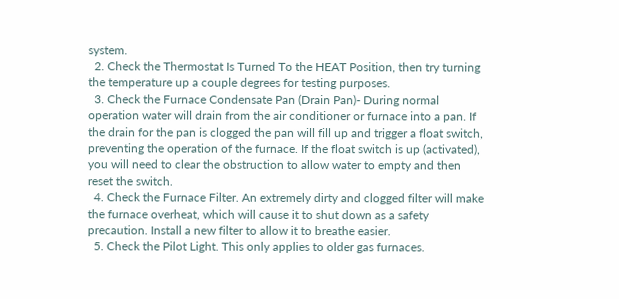system.
  2. Check the Thermostat Is Turned To the HEAT Position, then try turning the temperature up a couple degrees for testing purposes.
  3. Check the Furnace Condensate Pan (Drain Pan)- During normal operation water will drain from the air conditioner or furnace into a pan. If the drain for the pan is clogged the pan will fill up and trigger a float switch, preventing the operation of the furnace. If the float switch is up (activated), you will need to clear the obstruction to allow water to empty and then reset the switch.
  4. Check the Furnace Filter. An extremely dirty and clogged filter will make the furnace overheat, which will cause it to shut down as a safety precaution. Install a new filter to allow it to breathe easier.
  5. Check the Pilot Light. This only applies to older gas furnaces.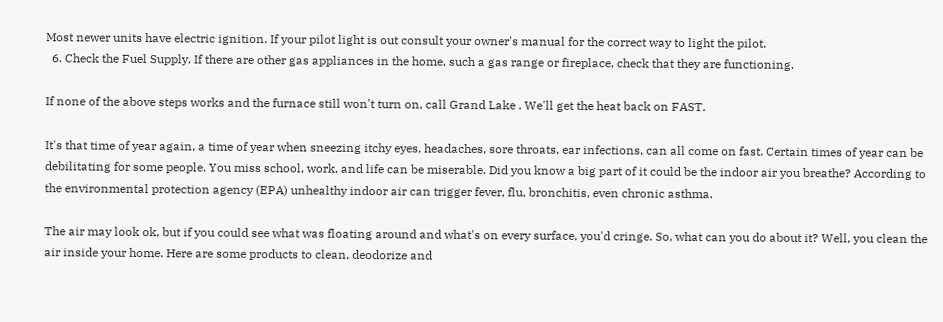Most newer units have electric ignition. If your pilot light is out consult your owner's manual for the correct way to light the pilot.
  6. Check the Fuel Supply. If there are other gas appliances in the home, such a gas range or fireplace, check that they are functioning.

If none of the above steps works and the furnace still won't turn on, call Grand Lake . We'll get the heat back on FAST.

It's that time of year again, a time of year when sneezing itchy eyes, headaches, sore throats, ear infections, can all come on fast. Certain times of year can be debilitating for some people. You miss school, work, and life can be miserable. Did you know a big part of it could be the indoor air you breathe? According to the environmental protection agency (EPA) unhealthy indoor air can trigger fever, flu, bronchitis, even chronic asthma.

The air may look ok, but if you could see what was floating around and what's on every surface, you'd cringe. So, what can you do about it? Well, you clean the air inside your home. Here are some products to clean, deodorize and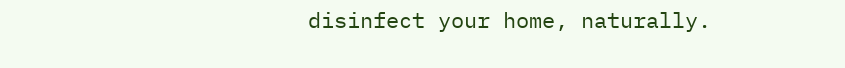disinfect your home, naturally.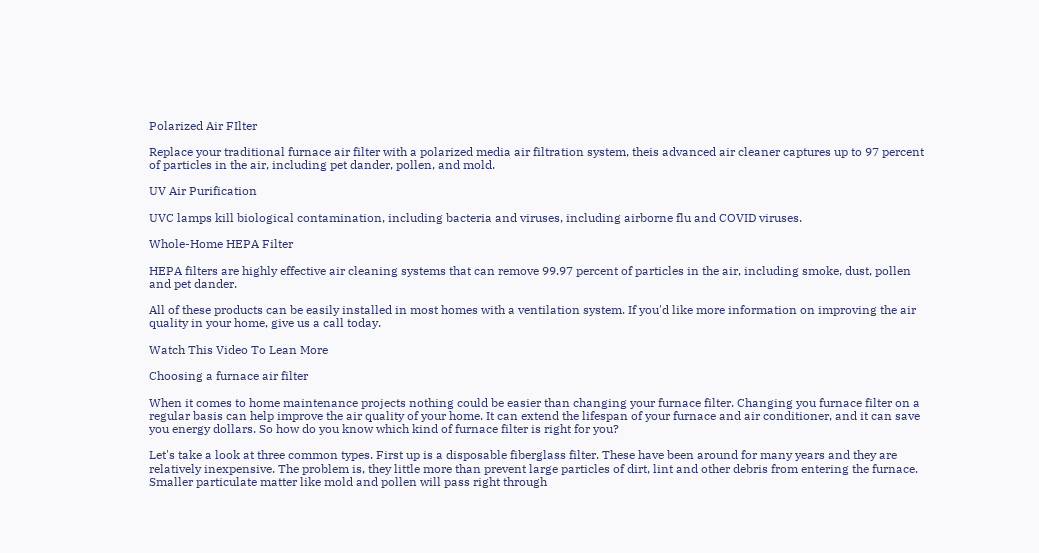Polarized Air FIlter

Replace your traditional furnace air filter with a polarized media air filtration system, theis advanced air cleaner captures up to 97 percent of particles in the air, including pet dander, pollen, and mold.

UV Air Purification

UVC lamps kill biological contamination, including bacteria and viruses, including airborne flu and COVID viruses.

Whole-Home HEPA Filter

HEPA filters are highly effective air cleaning systems that can remove 99.97 percent of particles in the air, including smoke, dust, pollen and pet dander.

All of these products can be easily installed in most homes with a ventilation system. If you'd like more information on improving the air quality in your home, give us a call today.

Watch This Video To Lean More

Choosing a furnace air filter

When it comes to home maintenance projects nothing could be easier than changing your furnace filter. Changing you furnace filter on a regular basis can help improve the air quality of your home. It can extend the lifespan of your furnace and air conditioner, and it can save you energy dollars. So how do you know which kind of furnace filter is right for you?

Let's take a look at three common types. First up is a disposable fiberglass filter. These have been around for many years and they are relatively inexpensive. The problem is, they little more than prevent large particles of dirt, lint and other debris from entering the furnace. Smaller particulate matter like mold and pollen will pass right through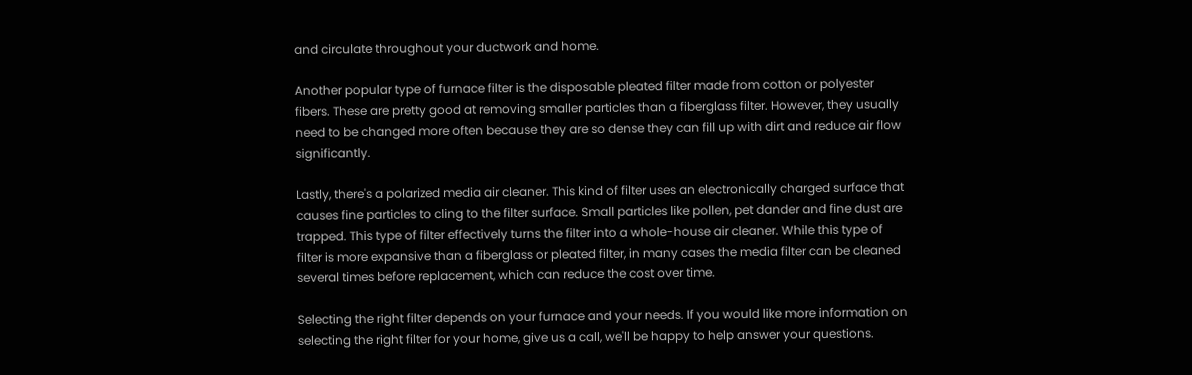and circulate throughout your ductwork and home.

Another popular type of furnace filter is the disposable pleated filter made from cotton or polyester fibers. These are pretty good at removing smaller particles than a fiberglass filter. However, they usually need to be changed more often because they are so dense they can fill up with dirt and reduce air flow significantly.

Lastly, there's a polarized media air cleaner. This kind of filter uses an electronically charged surface that causes fine particles to cling to the filter surface. Small particles like pollen, pet dander and fine dust are trapped. This type of filter effectively turns the filter into a whole-house air cleaner. While this type of filter is more expansive than a fiberglass or pleated filter, in many cases the media filter can be cleaned several times before replacement, which can reduce the cost over time.

Selecting the right filter depends on your furnace and your needs. If you would like more information on selecting the right filter for your home, give us a call, we'll be happy to help answer your questions.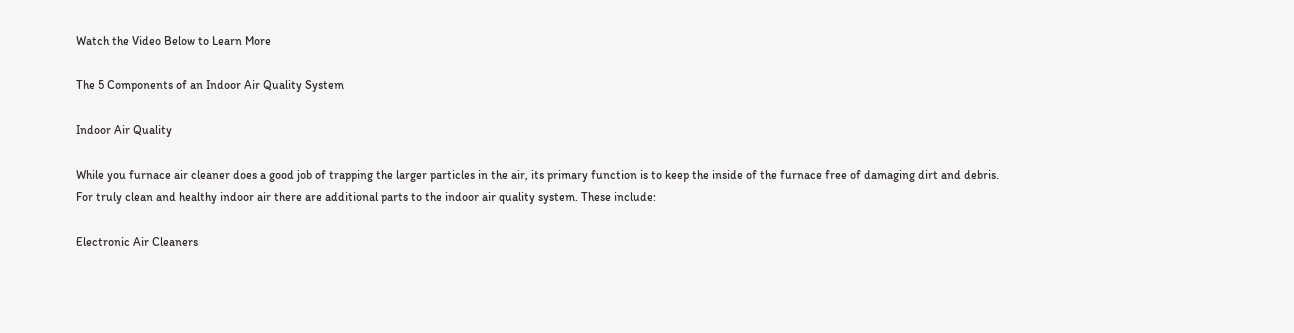Watch the Video Below to Learn More

The 5 Components of an Indoor Air Quality System

Indoor Air Quality

While you furnace air cleaner does a good job of trapping the larger particles in the air, its primary function is to keep the inside of the furnace free of damaging dirt and debris. For truly clean and healthy indoor air there are additional parts to the indoor air quality system. These include:

Electronic Air Cleaners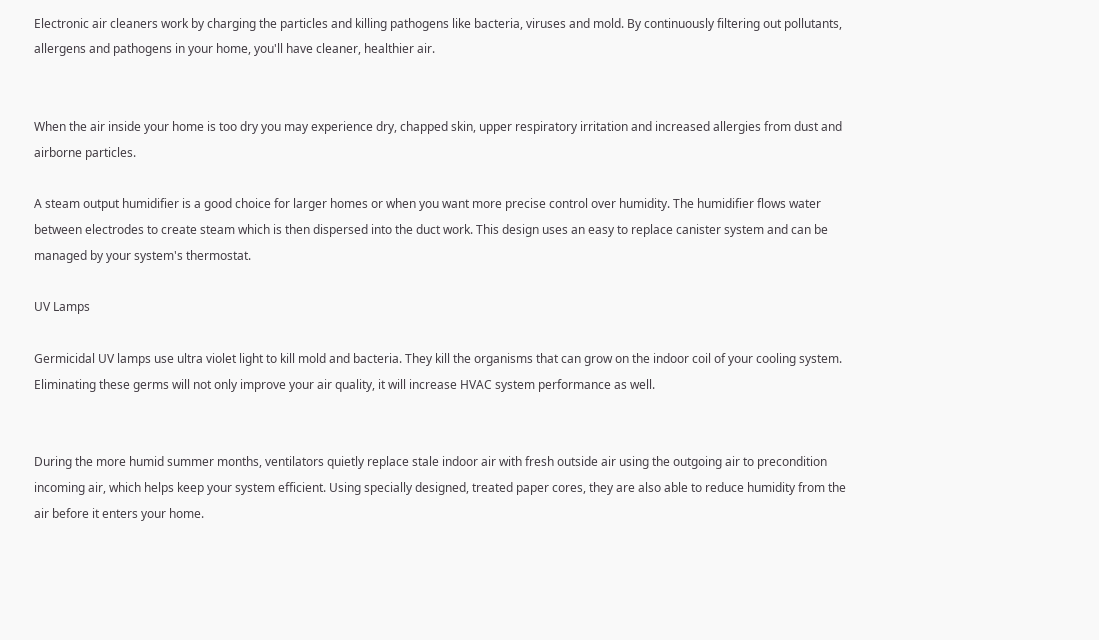Electronic air cleaners work by charging the particles and killing pathogens like bacteria, viruses and mold. By continuously filtering out pollutants, allergens and pathogens in your home, you'll have cleaner, healthier air.


When the air inside your home is too dry you may experience dry, chapped skin, upper respiratory irritation and increased allergies from dust and airborne particles.

A steam output humidifier is a good choice for larger homes or when you want more precise control over humidity. The humidifier flows water between electrodes to create steam which is then dispersed into the duct work. This design uses an easy to replace canister system and can be managed by your system's thermostat.

UV Lamps

Germicidal UV lamps use ultra violet light to kill mold and bacteria. They kill the organisms that can grow on the indoor coil of your cooling system. Eliminating these germs will not only improve your air quality, it will increase HVAC system performance as well.


During the more humid summer months, ventilators quietly replace stale indoor air with fresh outside air using the outgoing air to precondition incoming air, which helps keep your system efficient. Using specially designed, treated paper cores, they are also able to reduce humidity from the air before it enters your home.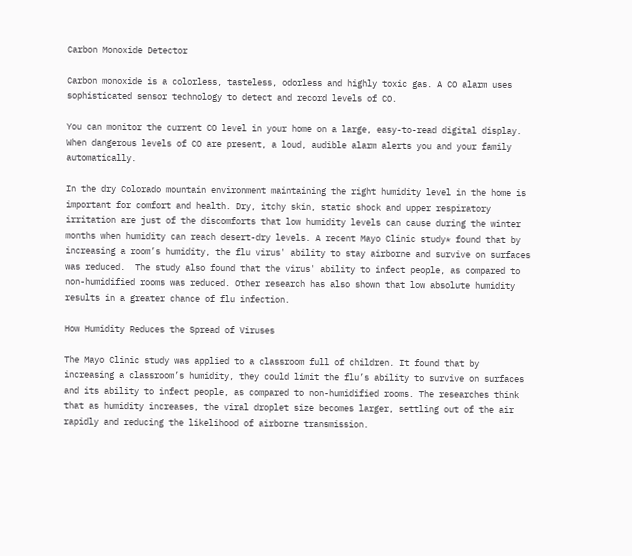Carbon Monoxide Detector

Carbon monoxide is a colorless, tasteless, odorless and highly toxic gas. A CO alarm uses sophisticated sensor technology to detect and record levels of CO.

You can monitor the current CO level in your home on a large, easy-to-read digital display. When dangerous levels of CO are present, a loud, audible alarm alerts you and your family automatically.

In the dry Colorado mountain environment maintaining the right humidity level in the home is important for comfort and health. Dry, itchy skin, static shock and upper respiratory irritation are just of the discomforts that low humidity levels can cause during the winter months when humidity can reach desert-dry levels. A recent Mayo Clinic study* found that by increasing a room’s humidity, the flu virus' ability to stay airborne and survive on surfaces was reduced.  The study also found that the virus' ability to infect people, as compared to non-humidified rooms was reduced. Other research has also shown that low absolute humidity results in a greater chance of flu infection.

How Humidity Reduces the Spread of Viruses

The Mayo Clinic study was applied to a classroom full of children. It found that by increasing a classroom’s humidity, they could limit the flu’s ability to survive on surfaces and its ability to infect people, as compared to non-humidified rooms. The researches think that as humidity increases, the viral droplet size becomes larger, settling out of the air rapidly and reducing the likelihood of airborne transmission.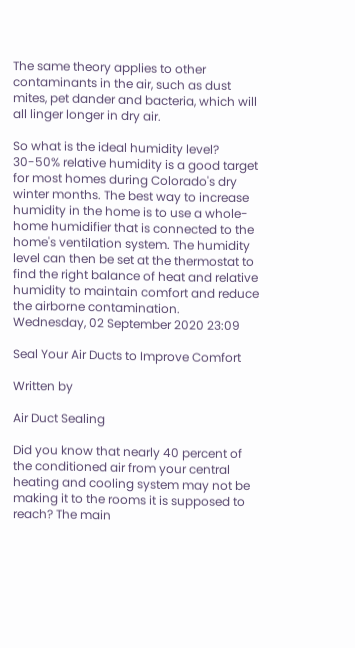The same theory applies to other contaminants in the air, such as dust mites, pet dander and bacteria, which will all linger longer in dry air.

So what is the ideal humidity level? 30-50% relative humidity is a good target for most homes during Colorado's dry winter months. The best way to increase humidity in the home is to use a whole-home humidifier that is connected to the home's ventilation system. The humidity level can then be set at the thermostat to find the right balance of heat and relative humidity to maintain comfort and reduce the airborne contamination.
Wednesday, 02 September 2020 23:09

Seal Your Air Ducts to Improve Comfort

Written by

Air Duct Sealing

Did you know that nearly 40 percent of the conditioned air from your central heating and cooling system may not be making it to the rooms it is supposed to reach? The main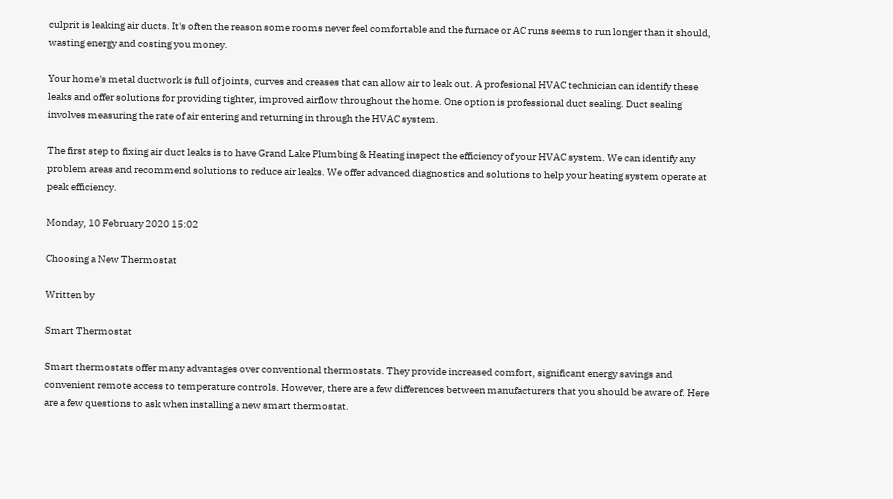culprit is leaking air ducts. It's often the reason some rooms never feel comfortable and the furnace or AC runs seems to run longer than it should, wasting energy and costing you money.

Your home's metal ductwork is full of joints, curves and creases that can allow air to leak out. A profesional HVAC technician can identify these leaks and offer solutions for providing tighter, improved airflow throughout the home. One option is professional duct sealing. Duct sealing involves measuring the rate of air entering and returning in through the HVAC system.

The first step to fixing air duct leaks is to have Grand Lake Plumbing & Heating inspect the efficiency of your HVAC system. We can identify any problem areas and recommend solutions to reduce air leaks. We offer advanced diagnostics and solutions to help your heating system operate at peak efficiency.

Monday, 10 February 2020 15:02

Choosing a New Thermostat

Written by

Smart Thermostat

Smart thermostats offer many advantages over conventional thermostats. They provide increased comfort, significant energy savings and convenient remote access to temperature controls. However, there are a few differences between manufacturers that you should be aware of. Here are a few questions to ask when installing a new smart thermostat.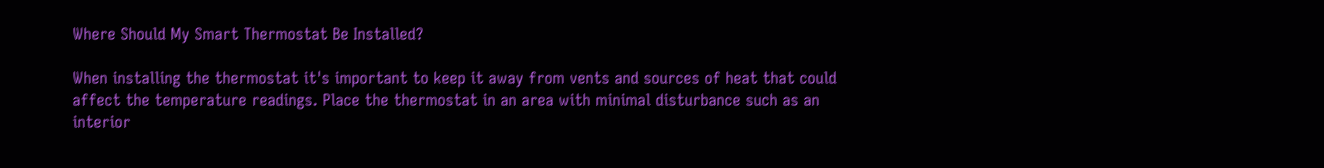Where Should My Smart Thermostat Be Installed?

When installing the thermostat it's important to keep it away from vents and sources of heat that could affect the temperature readings. Place the thermostat in an area with minimal disturbance such as an interior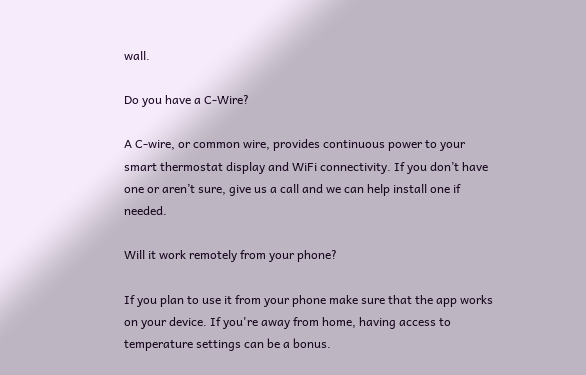wall.

Do you have a C-Wire?

A C-wire, or common wire, provides continuous power to your smart thermostat display and WiFi connectivity. If you don’t have one or aren’t sure, give us a call and we can help install one if needed.

Will it work remotely from your phone?

If you plan to use it from your phone make sure that the app works on your device. If you're away from home, having access to temperature settings can be a bonus.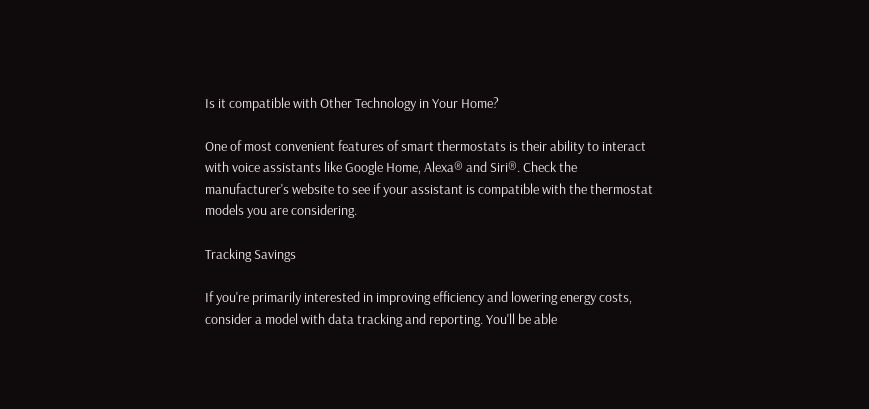Is it compatible with Other Technology in Your Home?

One of most convenient features of smart thermostats is their ability to interact with voice assistants like Google Home, Alexa® and Siri®. Check the manufacturer's website to see if your assistant is compatible with the thermostat models you are considering.

Tracking Savings

If you're primarily interested in improving efficiency and lowering energy costs, consider a model with data tracking and reporting. You'll be able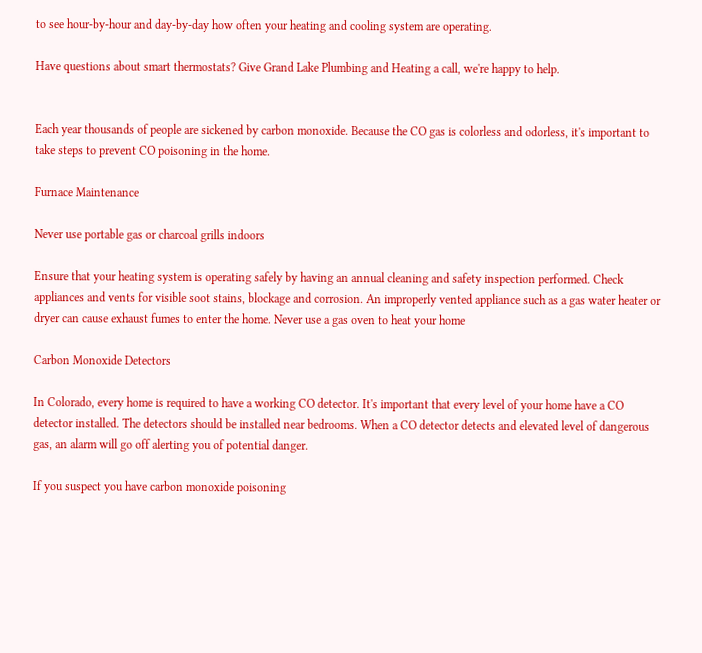to see hour-by-hour and day-by-day how often your heating and cooling system are operating.

Have questions about smart thermostats? Give Grand Lake Plumbing and Heating a call, we're happy to help.


Each year thousands of people are sickened by carbon monoxide. Because the CO gas is colorless and odorless, it's important to take steps to prevent CO poisoning in the home.

Furnace Maintenance

Never use portable gas or charcoal grills indoors

Ensure that your heating system is operating safely by having an annual cleaning and safety inspection performed. Check appliances and vents for visible soot stains, blockage and corrosion. An improperly vented appliance such as a gas water heater or dryer can cause exhaust fumes to enter the home. Never use a gas oven to heat your home

Carbon Monoxide Detectors

In Colorado, every home is required to have a working CO detector. It's important that every level of your home have a CO detector installed. The detectors should be installed near bedrooms. When a CO detector detects and elevated level of dangerous gas, an alarm will go off alerting you of potential danger.

If you suspect you have carbon monoxide poisoning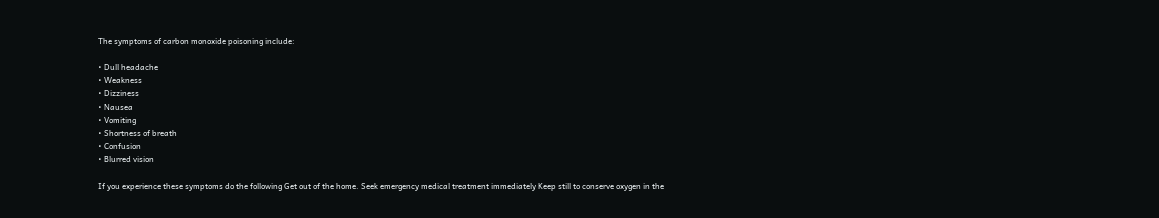The symptoms of carbon monoxide poisoning include:

• Dull headache
• Weakness
• Dizziness
• Nausea
• Vomiting
• Shortness of breath
• Confusion
• Blurred vision

If you experience these symptoms do the following Get out of the home. Seek emergency medical treatment immediately Keep still to conserve oxygen in the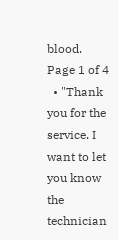blood.
Page 1 of 4
  • "Thank you for the service. I want to let you know the technician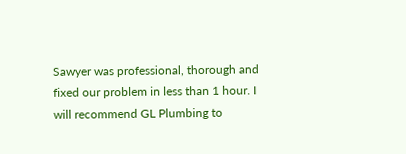Sawyer was professional, thorough and fixed our problem in less than 1 hour. I will recommend GL Plumbing to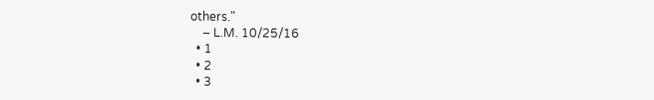others."
    – L.M. 10/25/16
  • 1
  • 2
  • 3